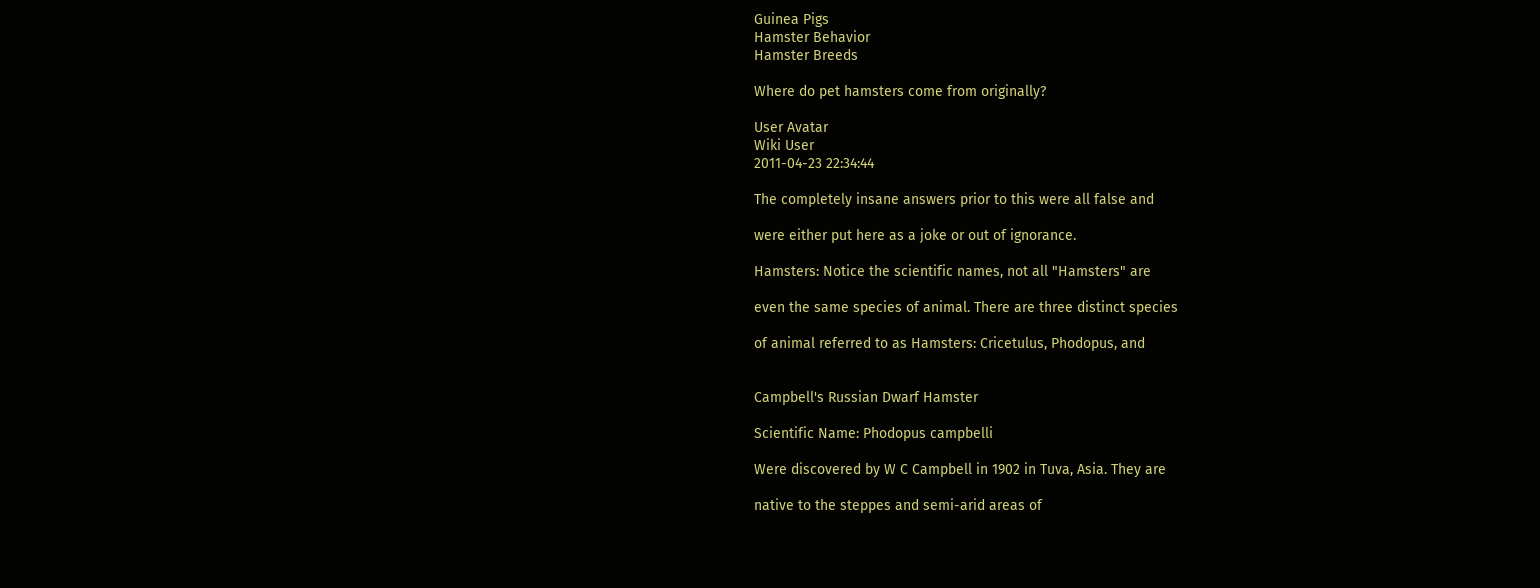Guinea Pigs
Hamster Behavior
Hamster Breeds

Where do pet hamsters come from originally?

User Avatar
Wiki User
2011-04-23 22:34:44

The completely insane answers prior to this were all false and

were either put here as a joke or out of ignorance.

Hamsters: Notice the scientific names, not all "Hamsters" are

even the same species of animal. There are three distinct species

of animal referred to as Hamsters: Cricetulus, Phodopus, and


Campbell's Russian Dwarf Hamster

Scientific Name: Phodopus campbelli

Were discovered by W C Campbell in 1902 in Tuva, Asia. They are

native to the steppes and semi-arid areas of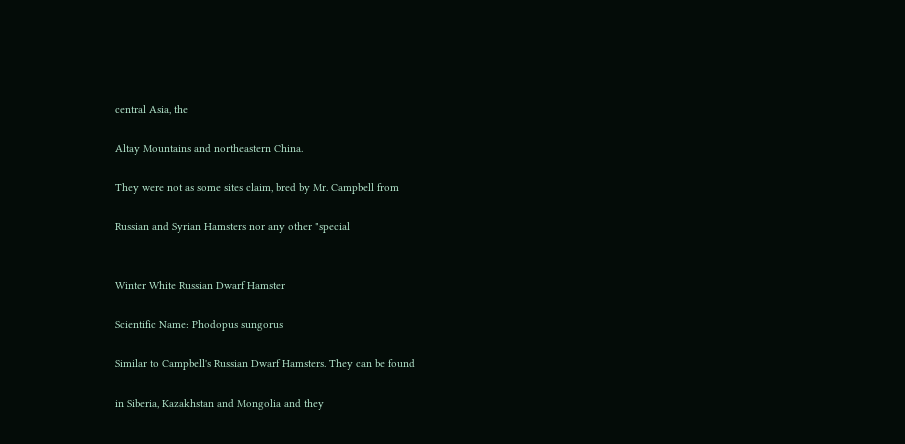central Asia, the

Altay Mountains and northeastern China.

They were not as some sites claim, bred by Mr. Campbell from

Russian and Syrian Hamsters nor any other "special


Winter White Russian Dwarf Hamster

Scientific Name: Phodopus sungorus

Similar to Campbell's Russian Dwarf Hamsters. They can be found

in Siberia, Kazakhstan and Mongolia and they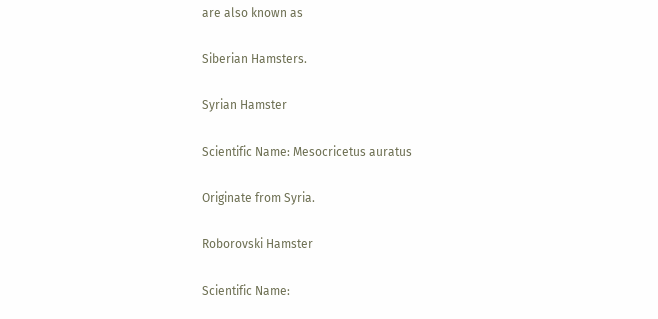are also known as

Siberian Hamsters.

Syrian Hamster

Scientific Name: Mesocricetus auratus

Originate from Syria.

Roborovski Hamster

Scientific Name: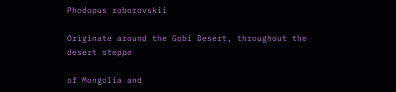Phodopus roborovskii

Originate around the Gobi Desert, throughout the desert steppe

of Mongolia and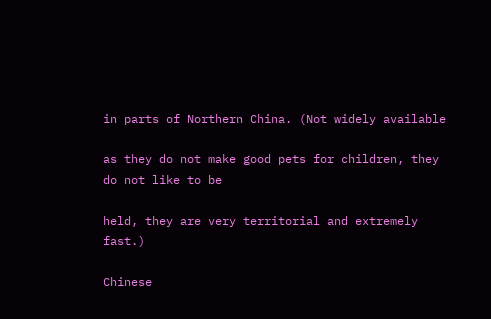in parts of Northern China. (Not widely available

as they do not make good pets for children, they do not like to be

held, they are very territorial and extremely fast.)

Chinese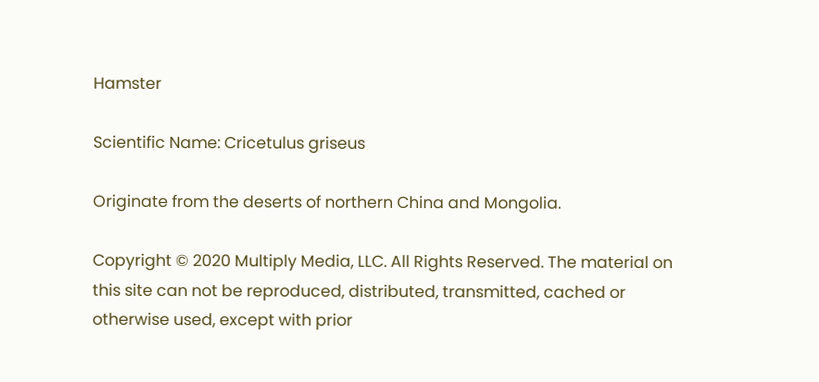Hamster

Scientific Name: Cricetulus griseus

Originate from the deserts of northern China and Mongolia.

Copyright © 2020 Multiply Media, LLC. All Rights Reserved. The material on this site can not be reproduced, distributed, transmitted, cached or otherwise used, except with prior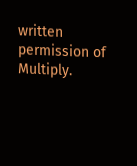written permission of Multiply.